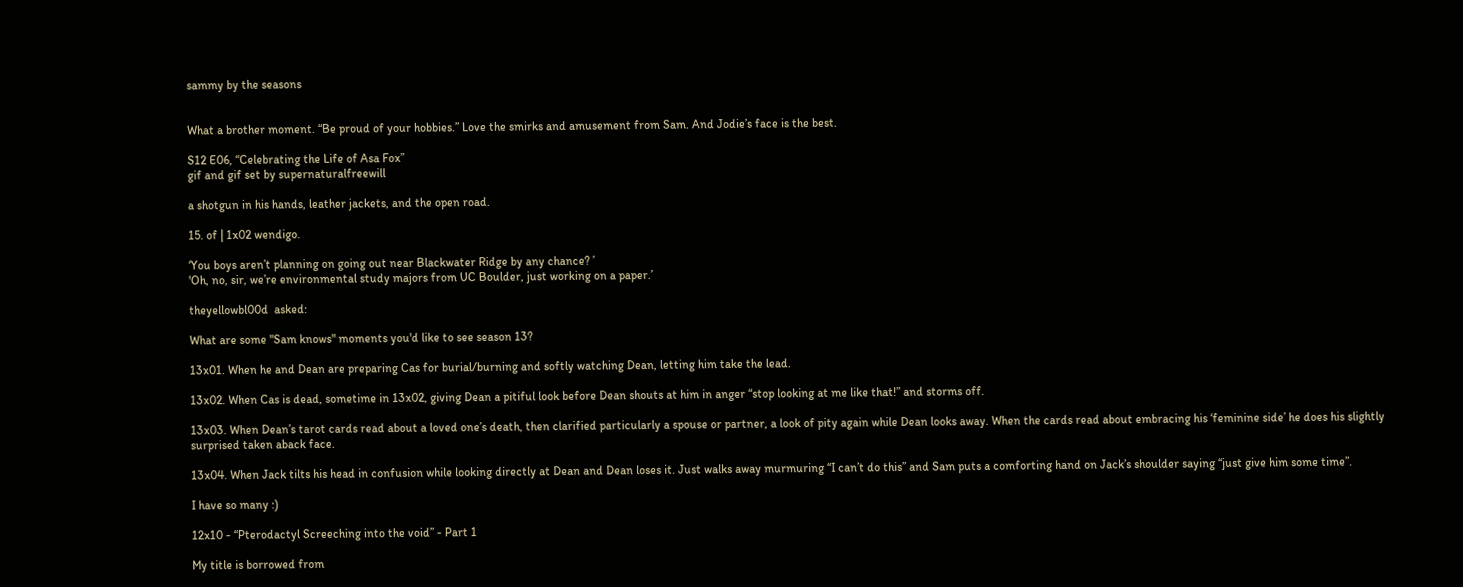sammy by the seasons


What a brother moment. “Be proud of your hobbies.” Love the smirks and amusement from Sam. And Jodie’s face is the best.

S12 E06, “Celebrating the Life of Asa Fox”
gif and gif set by supernaturalfreewill

a shotgun in his hands, leather jackets, and the open road.

15. of | 1x02 wendigo.

‘You boys aren’t planning on going out near Blackwater Ridge by any chance? ’
'Oh, no, sir, we’re environmental study majors from UC Boulder, just working on a paper.’

theyellowbl00d  asked:

What are some "Sam knows" moments you'd like to see season 13?

13x01. When he and Dean are preparing Cas for burial/burning and softly watching Dean, letting him take the lead.

13x02. When Cas is dead, sometime in 13x02, giving Dean a pitiful look before Dean shouts at him in anger “stop looking at me like that!” and storms off.

13x03. When Dean’s tarot cards read about a loved one’s death, then clarified particularly a spouse or partner, a look of pity again while Dean looks away. When the cards read about embracing his ‘feminine side’ he does his slightly surprised taken aback face.

13x04. When Jack tilts his head in confusion while looking directly at Dean and Dean loses it. Just walks away murmuring “I can’t do this” and Sam puts a comforting hand on Jack’s shoulder saying “just give him some time”.

I have so many :)

12x10 - “Pterodactyl Screeching into the void” - Part 1

My title is borrowed from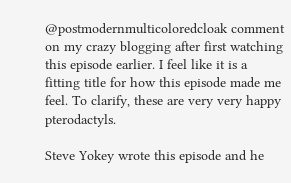@postmodernmulticoloredcloak comment on my crazy blogging after first watching this episode earlier. I feel like it is a fitting title for how this episode made me feel. To clarify, these are very very happy pterodactyls.

Steve Yokey wrote this episode and he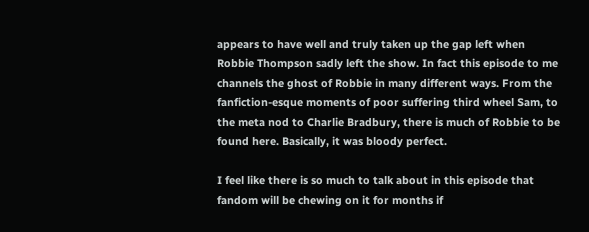appears to have well and truly taken up the gap left when Robbie Thompson sadly left the show. In fact this episode to me channels the ghost of Robbie in many different ways. From the fanfiction-esque moments of poor suffering third wheel Sam, to the meta nod to Charlie Bradbury, there is much of Robbie to be found here. Basically, it was bloody perfect.

I feel like there is so much to talk about in this episode that fandom will be chewing on it for months if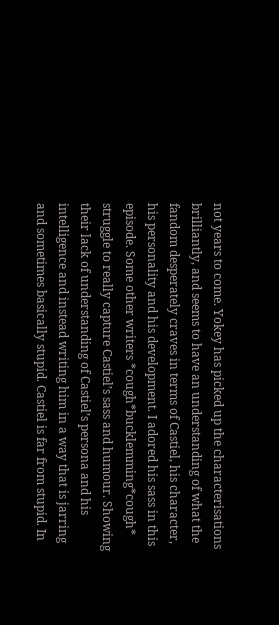not years to come. Yokey has picked up the characterisations brilliantly, and seems to have an understanding of what the fandom desperately craves in terms of Castiel, his character, his personality and his development. I adored his sass in this episode. Some other writers *cough*bucklemming*cough* struggle to really capture Castiel’s sass and humour. Showing their lack of understanding of Castiel’s persona and his intelligence and instead writing him in a way that is jarring and sometimes basically stupid. Castiel is far from stupid. In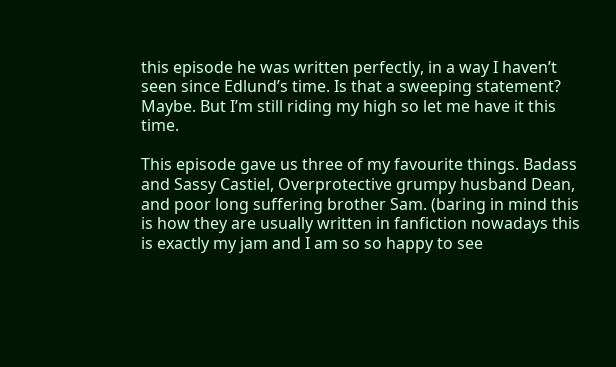this episode he was written perfectly, in a way I haven’t seen since Edlund’s time. Is that a sweeping statement? Maybe. But I’m still riding my high so let me have it this time.

This episode gave us three of my favourite things. Badass and Sassy Castiel, Overprotective grumpy husband Dean, and poor long suffering brother Sam. (baring in mind this is how they are usually written in fanfiction nowadays this is exactly my jam and I am so so happy to see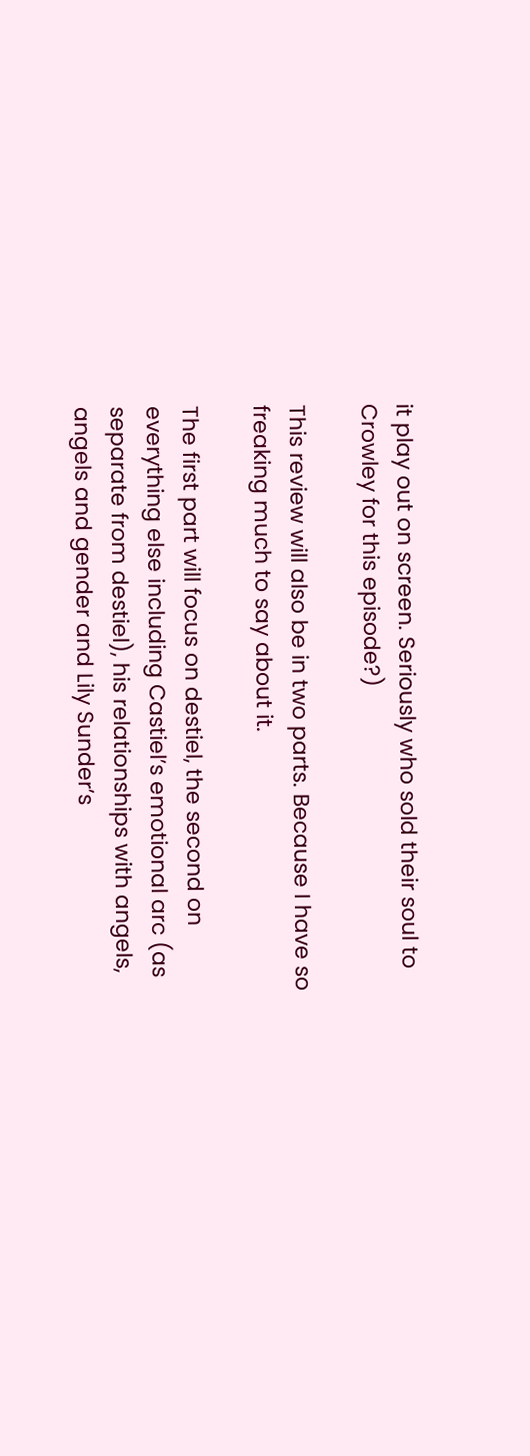it play out on screen. Seriously who sold their soul to Crowley for this episode?)

This review will also be in two parts. Because I have so freaking much to say about it.

The first part will focus on destiel, the second on everything else including Castiel’s emotional arc (as separate from destiel), his relationships with angels, angels and gender and Lily Sunder’s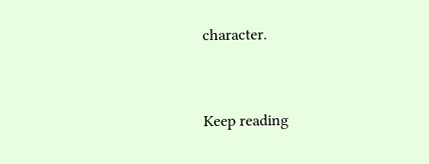character.


Keep reading